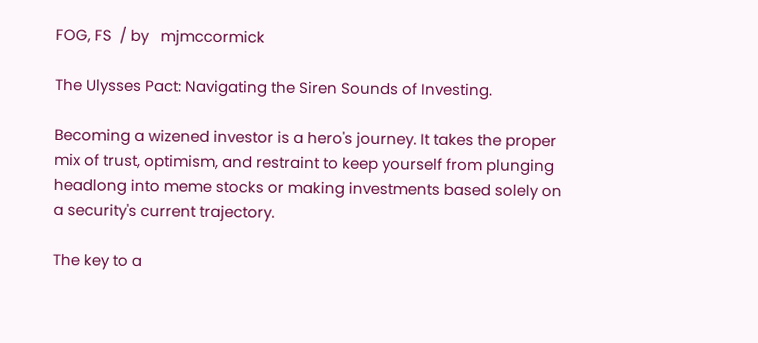FOG, FS  / by   mjmccormick

The Ulysses Pact: Navigating the Siren Sounds of Investing.

Becoming a wizened investor is a hero's journey. It takes the proper mix of trust, optimism, and restraint to keep yourself from plunging headlong into meme stocks or making investments based solely on a security's current trajectory.

The key to a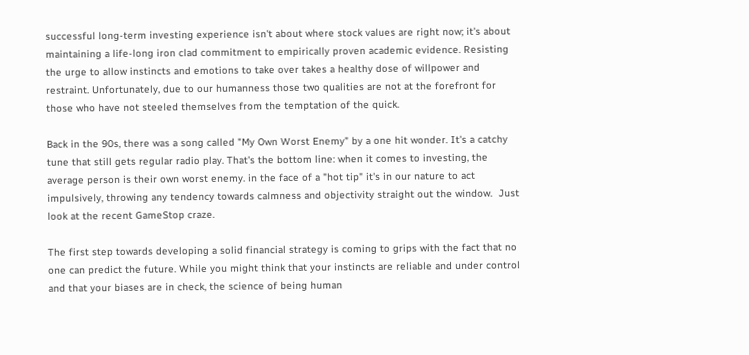successful long-term investing experience isn't about where stock values are right now; it's about maintaining a life-long iron clad commitment to empirically proven academic evidence. Resisting the urge to allow instincts and emotions to take over takes a healthy dose of willpower and restraint. Unfortunately, due to our humanness those two qualities are not at the forefront for those who have not steeled themselves from the temptation of the quick.

Back in the 90s, there was a song called "My Own Worst Enemy" by a one hit wonder. It's a catchy tune that still gets regular radio play. That's the bottom line: when it comes to investing, the average person is their own worst enemy. in the face of a "hot tip" it's in our nature to act impulsively, throwing any tendency towards calmness and objectivity straight out the window.  Just look at the recent GameStop craze.

The first step towards developing a solid financial strategy is coming to grips with the fact that no one can predict the future. While you might think that your instincts are reliable and under control and that your biases are in check, the science of being human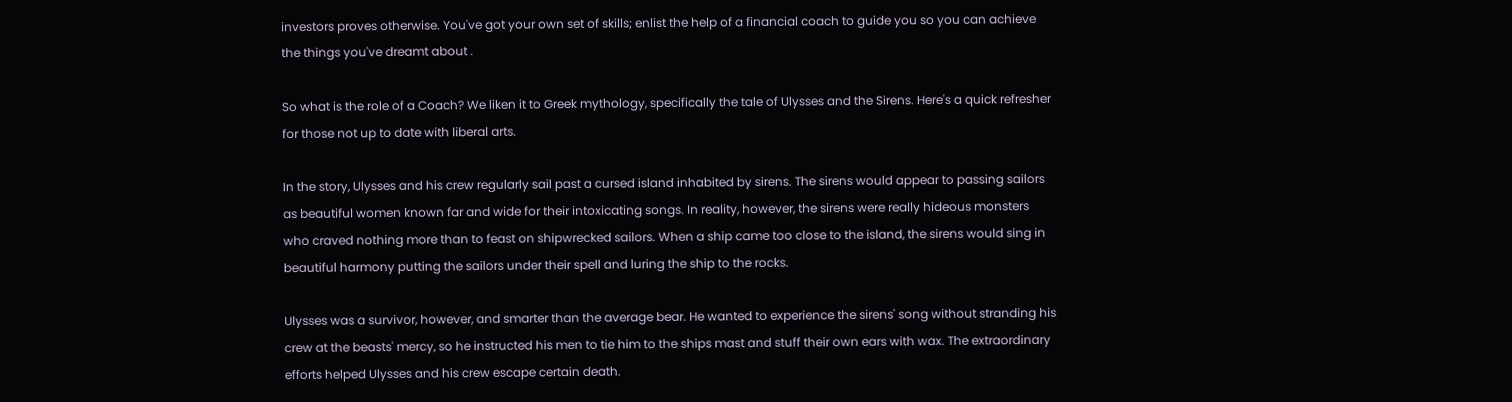investors proves otherwise. You've got your own set of skills; enlist the help of a financial coach to guide you so you can achieve the things you've dreamt about .

So what is the role of a Coach? We liken it to Greek mythology, specifically the tale of Ulysses and the Sirens. Here's a quick refresher for those not up to date with liberal arts.

In the story, Ulysses and his crew regularly sail past a cursed island inhabited by sirens. The sirens would appear to passing sailors as beautiful women known far and wide for their intoxicating songs. In reality, however, the sirens were really hideous monsters who craved nothing more than to feast on shipwrecked sailors. When a ship came too close to the island, the sirens would sing in beautiful harmony putting the sailors under their spell and luring the ship to the rocks.

Ulysses was a survivor, however, and smarter than the average bear. He wanted to experience the sirens' song without stranding his crew at the beasts' mercy, so he instructed his men to tie him to the ships mast and stuff their own ears with wax. The extraordinary efforts helped Ulysses and his crew escape certain death.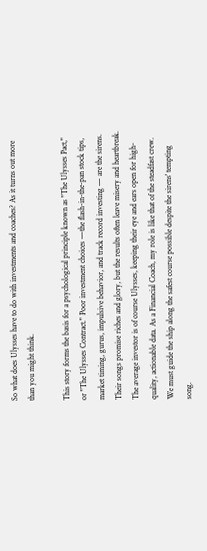So what does Ulysses have to do with investments and coaches? As it turns out more than you might think.

This story forms the basis for a psychological principle known as "The Ulysses Pact," or "The Ulysses Contract." Poor investment choices —the flash-in-the-pan stock tips, market timing, gurus, impulsive behavior, and track record investing — are the sirens. Their songs promise riches and glory, but the results often leave misery and heartbreak. The average investor is of course Ulysses, keeping their eye and ears open for high-quality, actionable data. As a Financial Coach, my role is like that of the steadfast crew. We must guide the ship along the safest course possible despite the sirens' tempting song.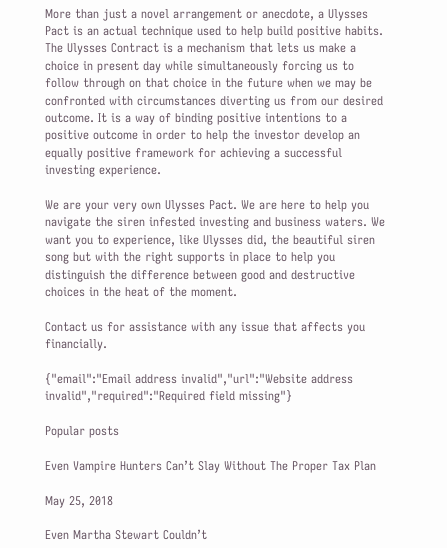More than just a novel arrangement or anecdote, a Ulysses Pact is an actual technique used to help build positive habits. The Ulysses Contract is a mechanism that lets us make a choice in present day while simultaneously forcing us to follow through on that choice in the future when we may be confronted with circumstances diverting us from our desired outcome. It is a way of binding positive intentions to a positive outcome in order to help the investor develop an equally positive framework for achieving a successful investing experience.

We are your very own Ulysses Pact. We are here to help you navigate the siren infested investing and business waters. We want you to experience, like Ulysses did, the beautiful siren song but with the right supports in place to help you distinguish the difference between good and destructive choices in the heat of the moment.

Contact us for assistance with any issue that affects you financially.

{"email":"Email address invalid","url":"Website address invalid","required":"Required field missing"}

Popular posts

Even Vampire Hunters Can’t Slay Without The Proper Tax Plan

May 25, 2018

Even Martha Stewart Couldn’t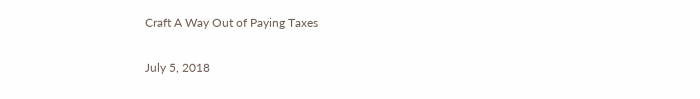Craft A Way Out of Paying Taxes

July 5, 2018